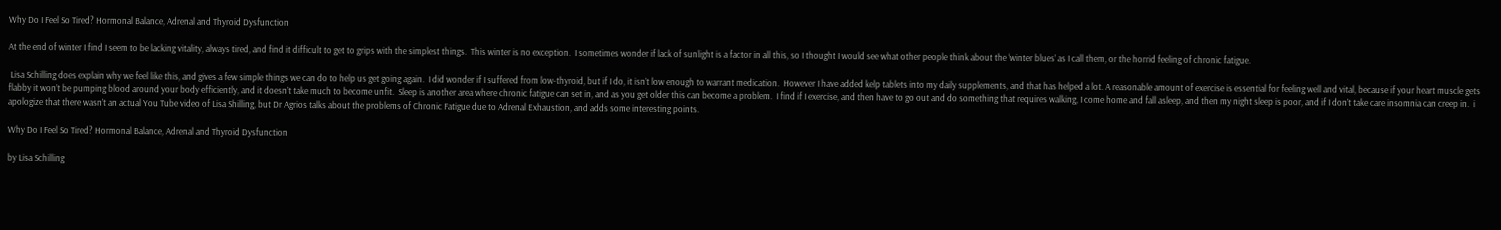Why Do I Feel So Tired? Hormonal Balance, Adrenal and Thyroid Dysfunction

At the end of winter I find I seem to be lacking vitality, always tired, and find it difficult to get to grips with the simplest things.  This winter is no exception.  I sometimes wonder if lack of sunlight is a factor in all this, so I thought I would see what other people think about the ‘winter blues’ as I call them, or the horrid feeling of chronic fatigue.

 Lisa Schilling does explain why we feel like this, and gives a few simple things we can do to help us get going again.  I did wonder if I suffered from low-thyroid, but if I do, it isn’t low enough to warrant medication.  However I have added kelp tablets into my daily supplements, and that has helped a lot. A reasonable amount of exercise is essential for feeling well and vital, because if your heart muscle gets flabby it won’t be pumping blood around your body efficiently, and it doesn’t take much to become unfit.  Sleep is another area where chronic fatigue can set in, and as you get older this can become a problem.  I find if I exercise, and then have to go out and do something that requires walking, I come home and fall asleep, and then my night sleep is poor, and if I don’t take care insomnia can creep in.  i apologize that there wasn’t an actual You Tube video of Lisa Shilling, but Dr Agrios talks about the problems of Chronic Fatigue due to Adrenal Exhaustion, and adds some interesting points.

Why Do I Feel So Tired? Hormonal Balance, Adrenal and Thyroid Dysfunction

by Lisa Schilling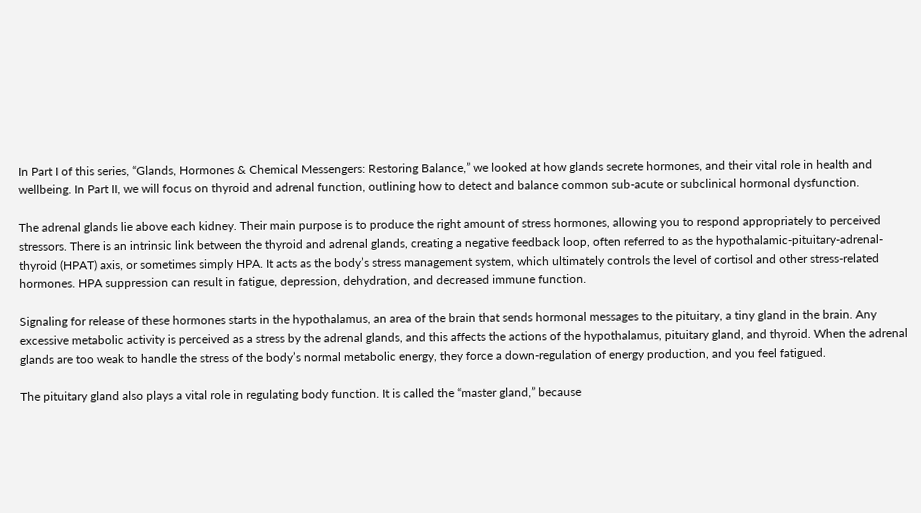In Part I of this series, “Glands, Hormones & Chemical Messengers: Restoring Balance,” we looked at how glands secrete hormones, and their vital role in health and wellbeing. In Part II, we will focus on thyroid and adrenal function, outlining how to detect and balance common sub-acute or subclinical hormonal dysfunction.

The adrenal glands lie above each kidney. Their main purpose is to produce the right amount of stress hormones, allowing you to respond appropriately to perceived stressors. There is an intrinsic link between the thyroid and adrenal glands, creating a negative feedback loop, often referred to as the hypothalamic-pituitary-adrenal-thyroid (HPAT) axis, or sometimes simply HPA. It acts as the body’s stress management system, which ultimately controls the level of cortisol and other stress-related hormones. HPA suppression can result in fatigue, depression, dehydration, and decreased immune function.

Signaling for release of these hormones starts in the hypothalamus, an area of the brain that sends hormonal messages to the pituitary, a tiny gland in the brain. Any excessive metabolic activity is perceived as a stress by the adrenal glands, and this affects the actions of the hypothalamus, pituitary gland, and thyroid. When the adrenal glands are too weak to handle the stress of the body’s normal metabolic energy, they force a down-regulation of energy production, and you feel fatigued.

The pituitary gland also plays a vital role in regulating body function. It is called the “master gland,” because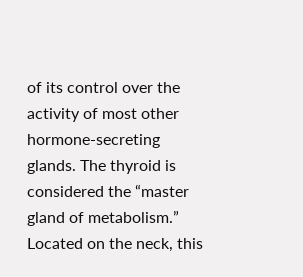of its control over the activity of most other hormone-secreting glands. The thyroid is considered the “master gland of metabolism.” Located on the neck, this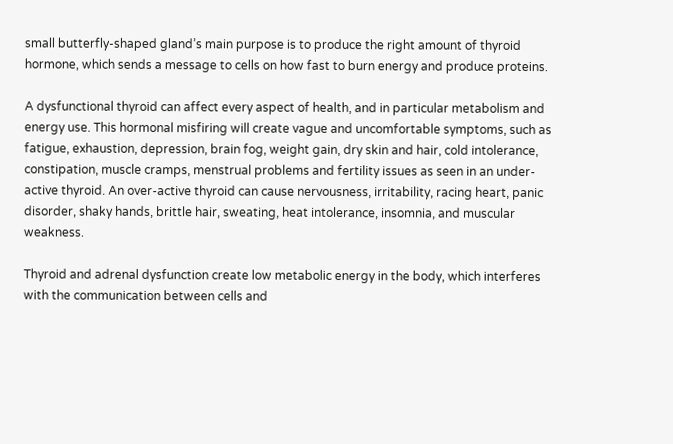small butterfly-shaped gland’s main purpose is to produce the right amount of thyroid hormone, which sends a message to cells on how fast to burn energy and produce proteins.

A dysfunctional thyroid can affect every aspect of health, and in particular metabolism and energy use. This hormonal misfiring will create vague and uncomfortable symptoms, such as fatigue, exhaustion, depression, brain fog, weight gain, dry skin and hair, cold intolerance, constipation, muscle cramps, menstrual problems and fertility issues as seen in an under-active thyroid. An over-active thyroid can cause nervousness, irritability, racing heart, panic disorder, shaky hands, brittle hair, sweating, heat intolerance, insomnia, and muscular weakness.

Thyroid and adrenal dysfunction create low metabolic energy in the body, which interferes with the communication between cells and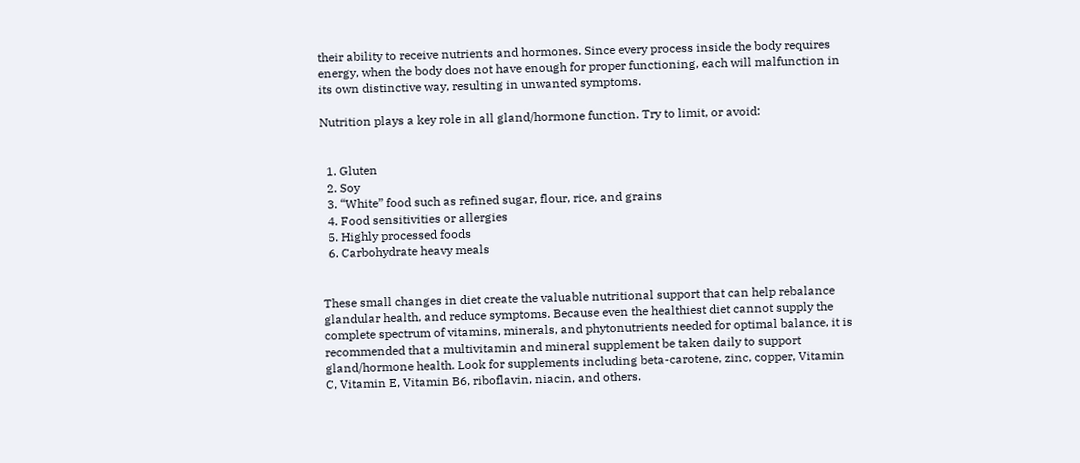their ability to receive nutrients and hormones. Since every process inside the body requires energy, when the body does not have enough for proper functioning, each will malfunction in its own distinctive way, resulting in unwanted symptoms.

Nutrition plays a key role in all gland/hormone function. Try to limit, or avoid:


  1. Gluten
  2. Soy
  3. “White” food such as refined sugar, flour, rice, and grains
  4. Food sensitivities or allergies
  5. Highly processed foods
  6. Carbohydrate heavy meals


These small changes in diet create the valuable nutritional support that can help rebalance glandular health, and reduce symptoms. Because even the healthiest diet cannot supply the complete spectrum of vitamins, minerals, and phytonutrients needed for optimal balance, it is recommended that a multivitamin and mineral supplement be taken daily to support gland/hormone health. Look for supplements including beta-carotene, zinc, copper, Vitamin C, Vitamin E, Vitamin B6, riboflavin, niacin, and others.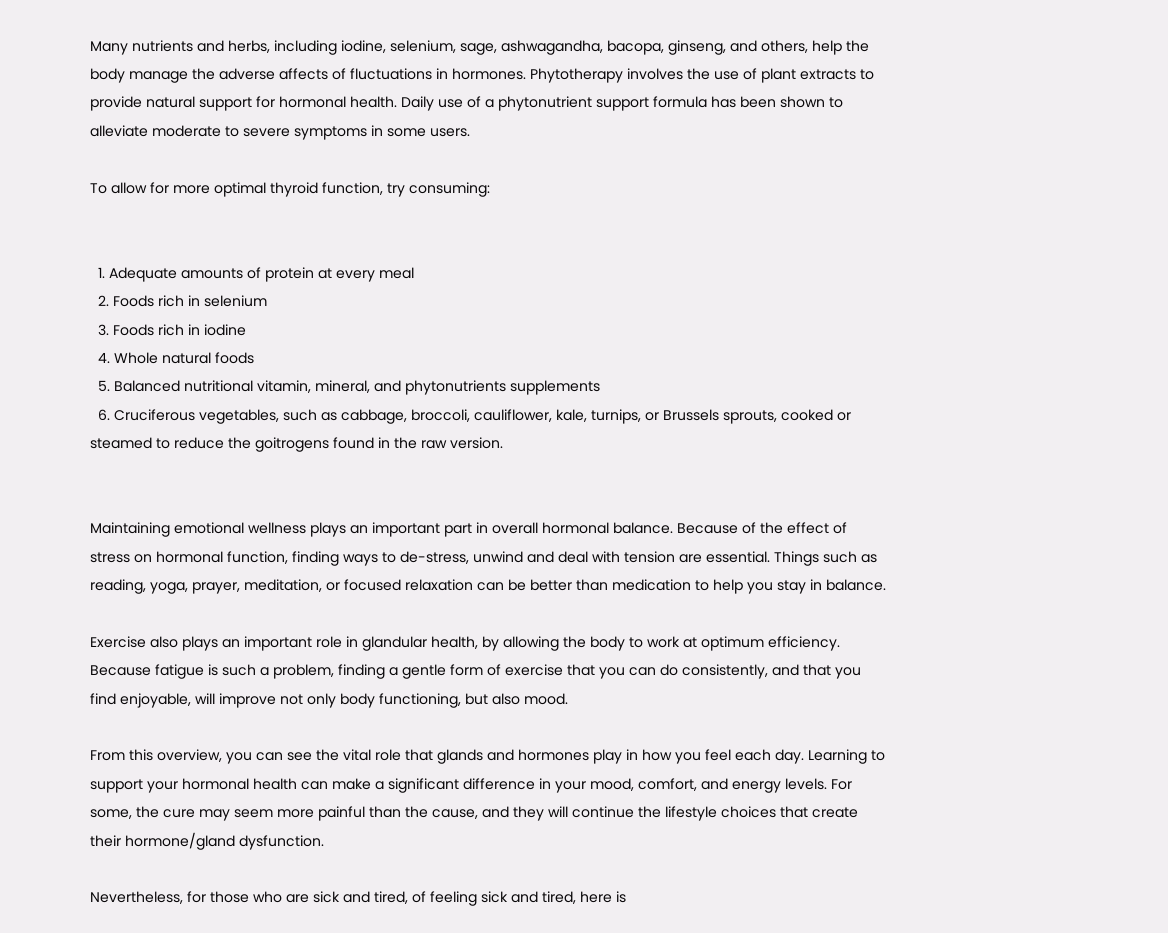Many nutrients and herbs, including iodine, selenium, sage, ashwagandha, bacopa, ginseng, and others, help the body manage the adverse affects of fluctuations in hormones. Phytotherapy involves the use of plant extracts to provide natural support for hormonal health. Daily use of a phytonutrient support formula has been shown to alleviate moderate to severe symptoms in some users.

To allow for more optimal thyroid function, try consuming:


  1. Adequate amounts of protein at every meal
  2. Foods rich in selenium
  3. Foods rich in iodine
  4. Whole natural foods
  5. Balanced nutritional vitamin, mineral, and phytonutrients supplements
  6. Cruciferous vegetables, such as cabbage, broccoli, cauliflower, kale, turnips, or Brussels sprouts, cooked or steamed to reduce the goitrogens found in the raw version.


Maintaining emotional wellness plays an important part in overall hormonal balance. Because of the effect of stress on hormonal function, finding ways to de-stress, unwind and deal with tension are essential. Things such as reading, yoga, prayer, meditation, or focused relaxation can be better than medication to help you stay in balance.

Exercise also plays an important role in glandular health, by allowing the body to work at optimum efficiency. Because fatigue is such a problem, finding a gentle form of exercise that you can do consistently, and that you find enjoyable, will improve not only body functioning, but also mood.

From this overview, you can see the vital role that glands and hormones play in how you feel each day. Learning to support your hormonal health can make a significant difference in your mood, comfort, and energy levels. For some, the cure may seem more painful than the cause, and they will continue the lifestyle choices that create their hormone/gland dysfunction.

Nevertheless, for those who are sick and tired, of feeling sick and tired, here is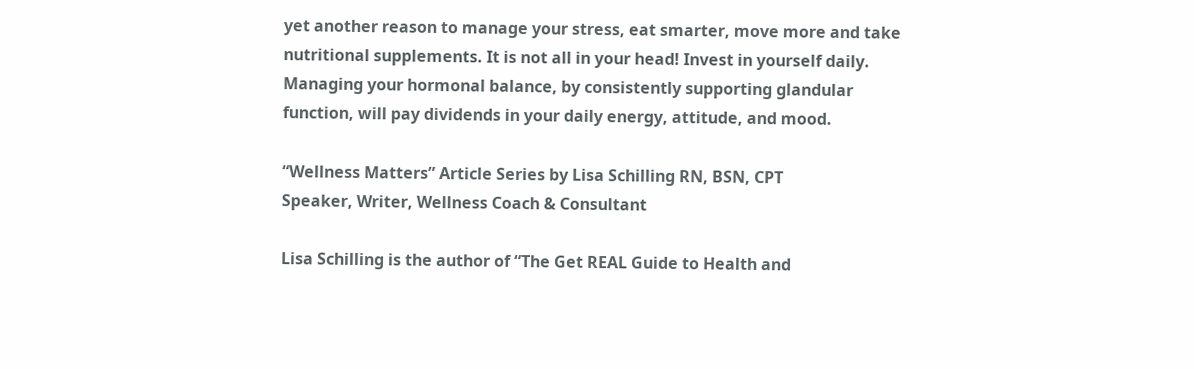yet another reason to manage your stress, eat smarter, move more and take nutritional supplements. It is not all in your head! Invest in yourself daily. Managing your hormonal balance, by consistently supporting glandular function, will pay dividends in your daily energy, attitude, and mood.

“Wellness Matters” Article Series by Lisa Schilling RN, BSN, CPT
Speaker, Writer, Wellness Coach & Consultant

Lisa Schilling is the author of “The Get REAL Guide to Health and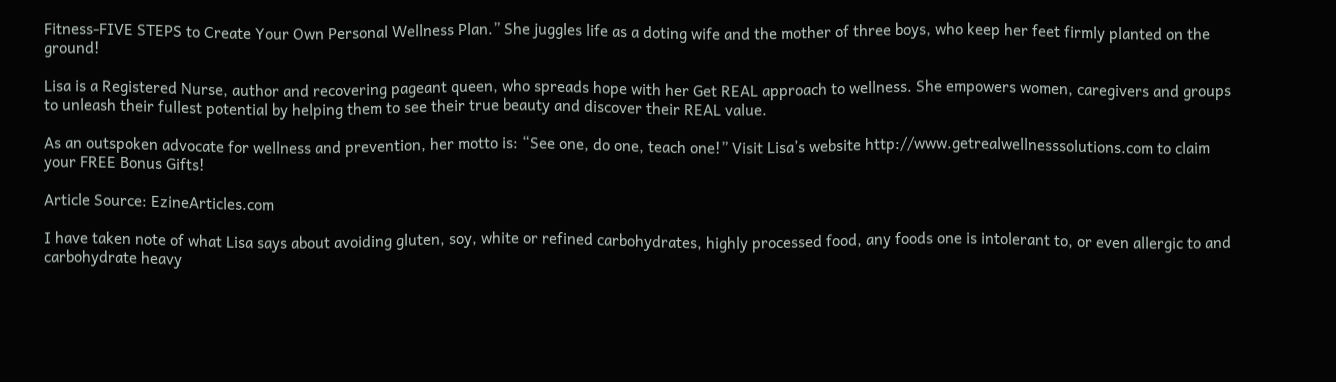Fitness-FIVE STEPS to Create Your Own Personal Wellness Plan.” She juggles life as a doting wife and the mother of three boys, who keep her feet firmly planted on the ground!

Lisa is a Registered Nurse, author and recovering pageant queen, who spreads hope with her Get REAL approach to wellness. She empowers women, caregivers and groups to unleash their fullest potential by helping them to see their true beauty and discover their REAL value.

As an outspoken advocate for wellness and prevention, her motto is: “See one, do one, teach one!” Visit Lisa’s website http://www.getrealwellnesssolutions.com to claim your FREE Bonus Gifts!

Article Source: EzineArticles.com

I have taken note of what Lisa says about avoiding gluten, soy, white or refined carbohydrates, highly processed food, any foods one is intolerant to, or even allergic to and carbohydrate heavy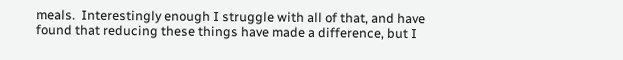meals.  Interestingly enough I struggle with all of that, and have found that reducing these things have made a difference, but I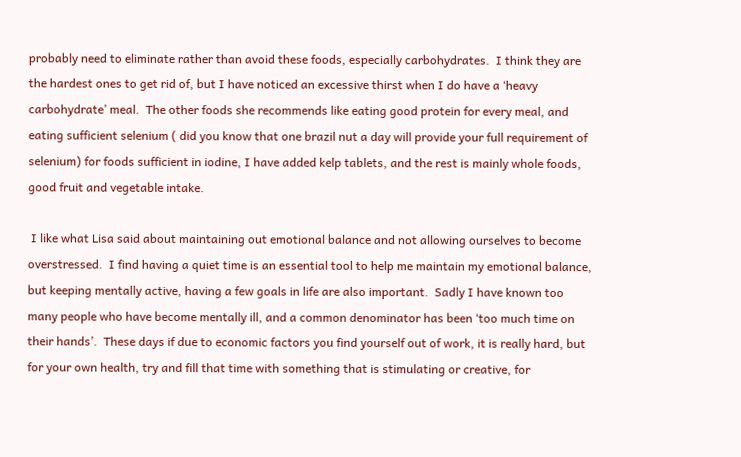probably need to eliminate rather than avoid these foods, especially carbohydrates.  I think they are the hardest ones to get rid of, but I have noticed an excessive thirst when I do have a ‘heavy carbohydrate’ meal.  The other foods she recommends like eating good protein for every meal, and eating sufficient selenium ( did you know that one brazil nut a day will provide your full requirement of selenium) for foods sufficient in iodine, I have added kelp tablets, and the rest is mainly whole foods, good fruit and vegetable intake.

 I like what Lisa said about maintaining out emotional balance and not allowing ourselves to become overstressed.  I find having a quiet time is an essential tool to help me maintain my emotional balance, but keeping mentally active, having a few goals in life are also important.  Sadly I have known too many people who have become mentally ill, and a common denominator has been ‘too much time on their hands’.  These days if due to economic factors you find yourself out of work, it is really hard, but for your own health, try and fill that time with something that is stimulating or creative, for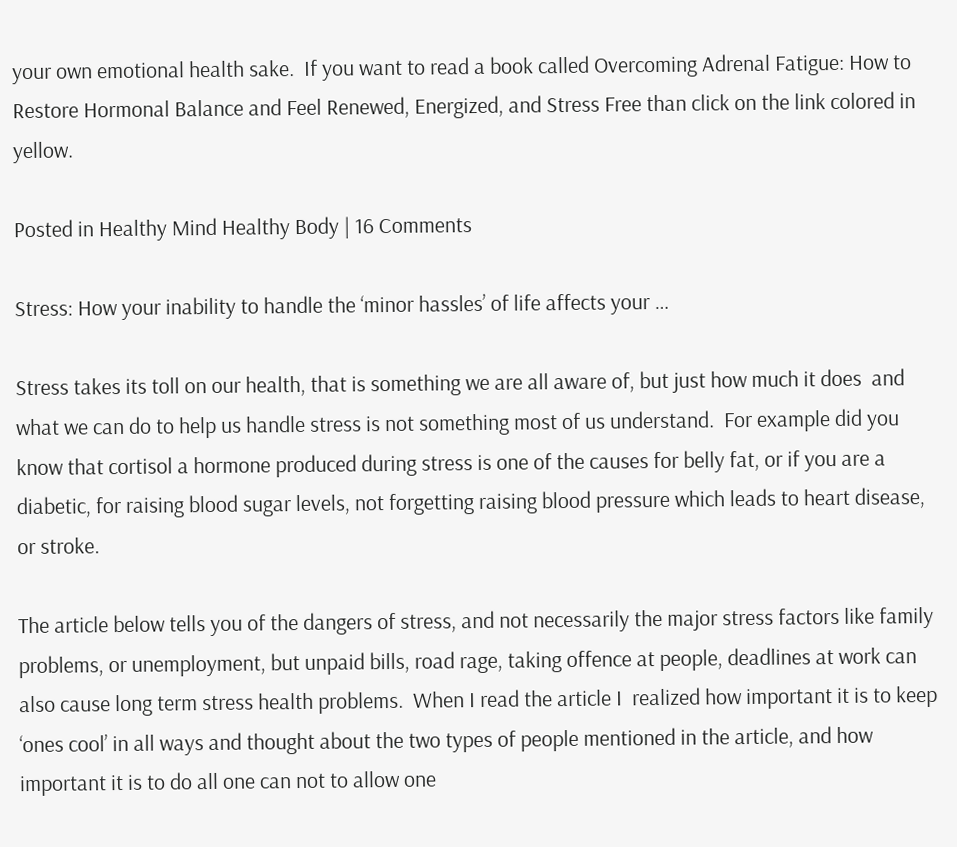your own emotional health sake.  If you want to read a book called Overcoming Adrenal Fatigue: How to Restore Hormonal Balance and Feel Renewed, Energized, and Stress Free than click on the link colored in yellow.

Posted in Healthy Mind Healthy Body | 16 Comments

Stress: How your inability to handle the ‘minor hassles’ of life affects your …

Stress takes its toll on our health, that is something we are all aware of, but just how much it does  and what we can do to help us handle stress is not something most of us understand.  For example did you know that cortisol a hormone produced during stress is one of the causes for belly fat, or if you are a diabetic, for raising blood sugar levels, not forgetting raising blood pressure which leads to heart disease, or stroke.

The article below tells you of the dangers of stress, and not necessarily the major stress factors like family problems, or unemployment, but unpaid bills, road rage, taking offence at people, deadlines at work can also cause long term stress health problems.  When I read the article I  realized how important it is to keep ‘ones cool’ in all ways and thought about the two types of people mentioned in the article, and how important it is to do all one can not to allow one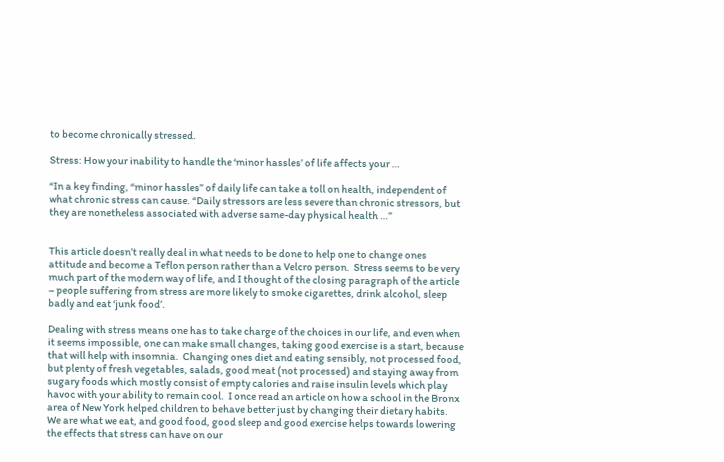to become chronically stressed.

Stress: How your inability to handle the ‘minor hassles’ of life affects your …

“In a key finding, “minor hassles” of daily life can take a toll on health, independent of what chronic stress can cause. “Daily stressors are less severe than chronic stressors, but they are nonetheless associated with adverse same-day physical health …”


This article doesn’t really deal in what needs to be done to help one to change ones attitude and become a Teflon person rather than a Velcro person.  Stress seems to be very much part of the modern way of life, and I thought of the closing paragraph of the article – people suffering from stress are more likely to smoke cigarettes, drink alcohol, sleep badly and eat ‘junk food’.

Dealing with stress means one has to take charge of the choices in our life, and even when it seems impossible, one can make small changes, taking good exercise is a start, because that will help with insomnia.  Changing ones diet and eating sensibly, not processed food, but plenty of fresh vegetables, salads, good meat (not processed) and staying away from sugary foods which mostly consist of empty calories and raise insulin levels which play havoc with your ability to remain cool.  I once read an article on how a school in the Bronx area of New York helped children to behave better just by changing their dietary habits.  We are what we eat, and good food, good sleep and good exercise helps towards lowering the effects that stress can have on our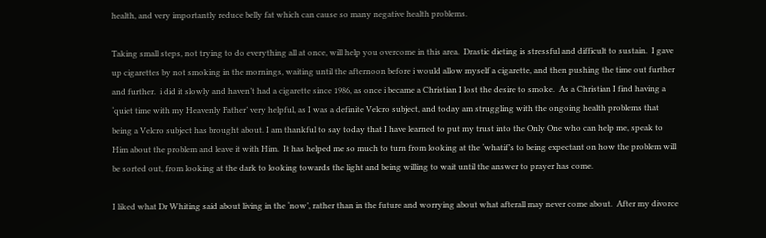health, and very importantly reduce belly fat which can cause so many negative health problems.

Taking small steps, not trying to do everything all at once, will help you overcome in this area.  Drastic dieting is stressful and difficult to sustain.  I gave up cigarettes by not smoking in the mornings, waiting until the afternoon before i would allow myself a cigarette, and then pushing the time out further and further.  i did it slowly and haven’t had a cigarette since 1986, as once i became a Christian I lost the desire to smoke.  As a Christian I find having a ‘quiet time with my Heavenly Father’ very helpful, as I was a definite Velcro subject, and today am struggling with the ongoing health problems that being a Velcro subject has brought about. I am thankful to say today that I have learned to put my trust into the Only One who can help me, speak to Him about the problem and leave it with Him.  It has helped me so much to turn from looking at the ‘whatif’s to being expectant on how the problem will be sorted out, from looking at the dark to looking towards the light and being willing to wait until the answer to prayer has come.

I liked what Dr Whiting said about living in the ‘now’, rather than in the future and worrying about what afterall may never come about.  After my divorce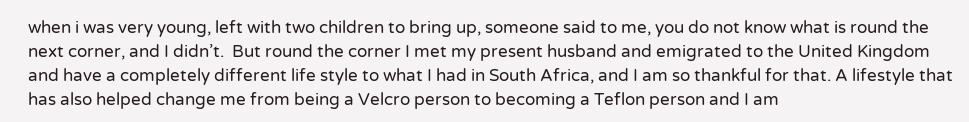when i was very young, left with two children to bring up, someone said to me, you do not know what is round the next corner, and I didn’t.  But round the corner I met my present husband and emigrated to the United Kingdom and have a completely different life style to what I had in South Africa, and I am so thankful for that. A lifestyle that has also helped change me from being a Velcro person to becoming a Teflon person and I am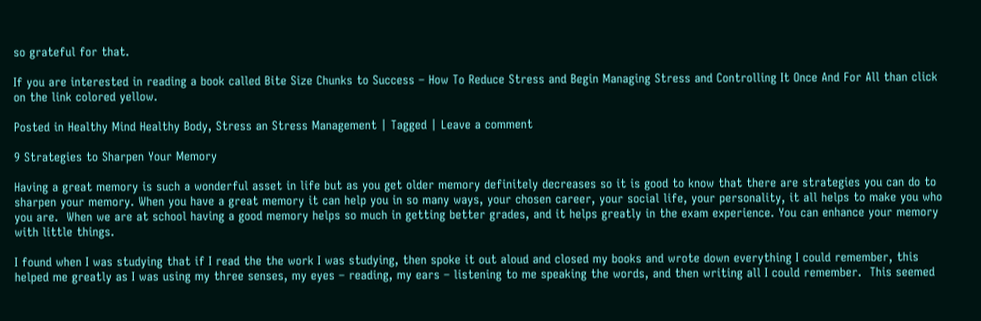so grateful for that.

If you are interested in reading a book called Bite Size Chunks to Success – How To Reduce Stress and Begin Managing Stress and Controlling It Once And For All than click on the link colored yellow.

Posted in Healthy Mind Healthy Body, Stress an Stress Management | Tagged | Leave a comment

9 Strategies to Sharpen Your Memory

Having a great memory is such a wonderful asset in life but as you get older memory definitely decreases so it is good to know that there are strategies you can do to sharpen your memory. When you have a great memory it can help you in so many ways, your chosen career, your social life, your personality, it all helps to make you who you are.  When we are at school having a good memory helps so much in getting better grades, and it helps greatly in the exam experience. You can enhance your memory with little things.

I found when I was studying that if I read the the work I was studying, then spoke it out aloud and closed my books and wrote down everything I could remember, this helped me greatly as I was using my three senses, my eyes – reading, my ears – listening to me speaking the words, and then writing all I could remember.  This seemed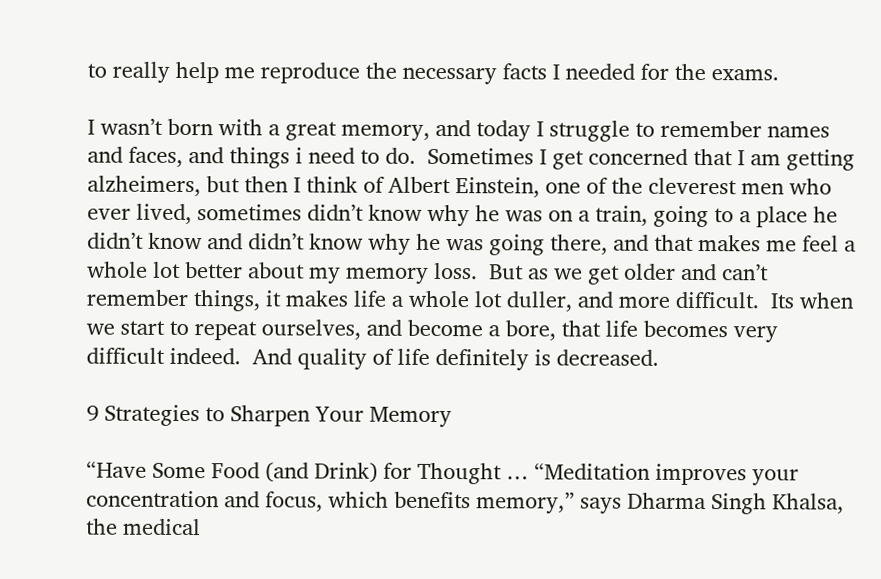to really help me reproduce the necessary facts I needed for the exams.

I wasn’t born with a great memory, and today I struggle to remember names and faces, and things i need to do.  Sometimes I get concerned that I am getting alzheimers, but then I think of Albert Einstein, one of the cleverest men who ever lived, sometimes didn’t know why he was on a train, going to a place he didn’t know and didn’t know why he was going there, and that makes me feel a whole lot better about my memory loss.  But as we get older and can’t remember things, it makes life a whole lot duller, and more difficult.  Its when we start to repeat ourselves, and become a bore, that life becomes very difficult indeed.  And quality of life definitely is decreased.

9 Strategies to Sharpen Your Memory

“Have Some Food (and Drink) for Thought … “Meditation improves your concentration and focus, which benefits memory,” says Dharma Singh Khalsa, the medical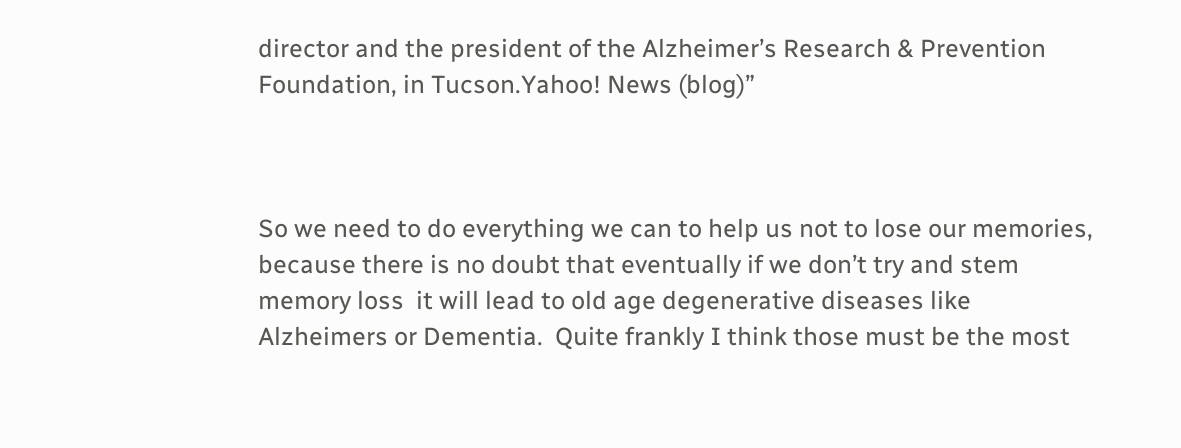director and the president of the Alzheimer’s Research & Prevention Foundation, in Tucson.Yahoo! News (blog)”



So we need to do everything we can to help us not to lose our memories, because there is no doubt that eventually if we don’t try and stem memory loss  it will lead to old age degenerative diseases like Alzheimers or Dementia.  Quite frankly I think those must be the most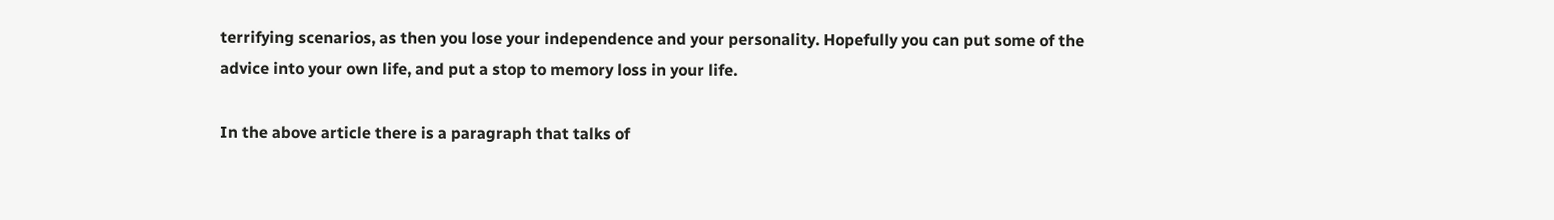terrifying scenarios, as then you lose your independence and your personality. Hopefully you can put some of the advice into your own life, and put a stop to memory loss in your life.

In the above article there is a paragraph that talks of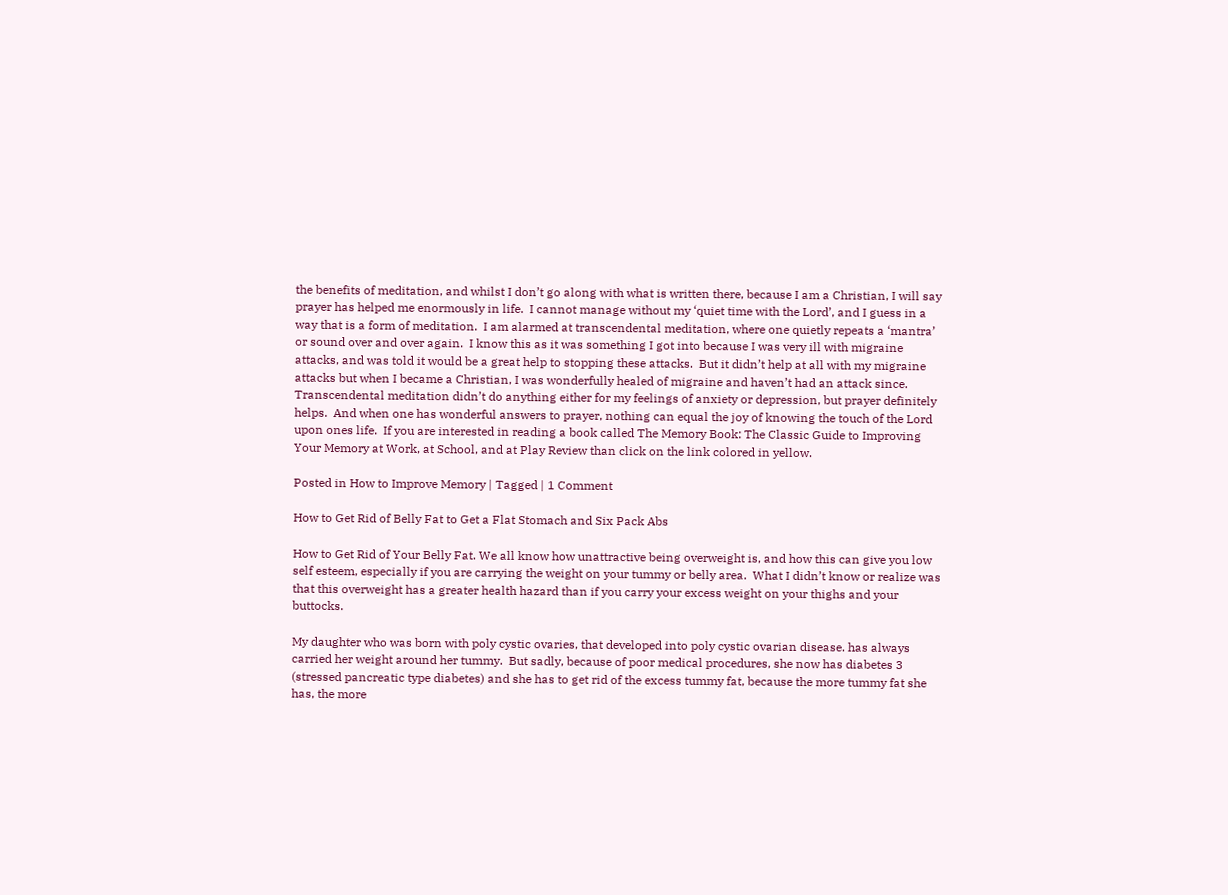the benefits of meditation, and whilst I don’t go along with what is written there, because I am a Christian, I will say prayer has helped me enormously in life.  I cannot manage without my ‘quiet time with the Lord’, and I guess in a way that is a form of meditation.  I am alarmed at transcendental meditation, where one quietly repeats a ‘mantra’ or sound over and over again.  I know this as it was something I got into because I was very ill with migraine attacks, and was told it would be a great help to stopping these attacks.  But it didn’t help at all with my migraine attacks but when I became a Christian, I was wonderfully healed of migraine and haven’t had an attack since.  Transcendental meditation didn’t do anything either for my feelings of anxiety or depression, but prayer definitely helps.  And when one has wonderful answers to prayer, nothing can equal the joy of knowing the touch of the Lord upon ones life.  If you are interested in reading a book called The Memory Book: The Classic Guide to Improving Your Memory at Work, at School, and at Play Review than click on the link colored in yellow.

Posted in How to Improve Memory | Tagged | 1 Comment

How to Get Rid of Belly Fat to Get a Flat Stomach and Six Pack Abs

How to Get Rid of Your Belly Fat. We all know how unattractive being overweight is, and how this can give you low self esteem, especially if you are carrying the weight on your tummy or belly area.  What I didn’t know or realize was that this overweight has a greater health hazard than if you carry your excess weight on your thighs and your buttocks.

My daughter who was born with poly cystic ovaries, that developed into poly cystic ovarian disease. has always carried her weight around her tummy.  But sadly, because of poor medical procedures, she now has diabetes 3 (stressed pancreatic type diabetes) and she has to get rid of the excess tummy fat, because the more tummy fat she has, the more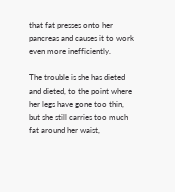that fat presses onto her pancreas and causes it to work even more inefficiently.

The trouble is she has dieted and dieted, to the point where her legs have gone too thin, but she still carries too much fat around her waist,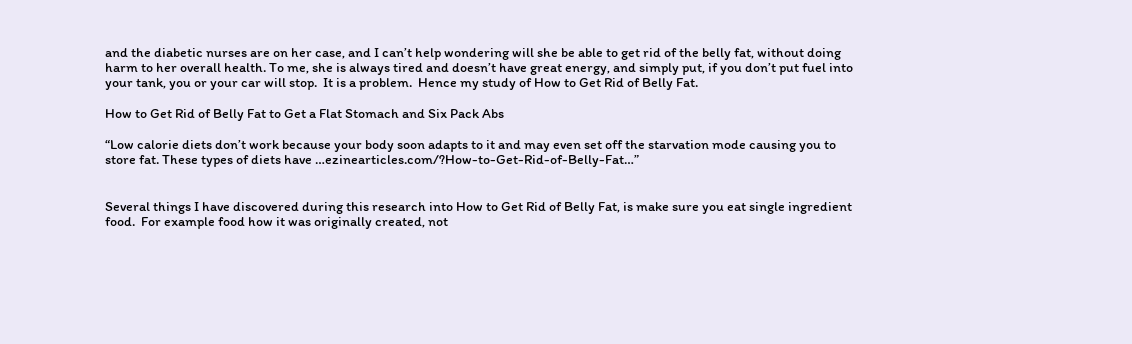and the diabetic nurses are on her case, and I can’t help wondering will she be able to get rid of the belly fat, without doing harm to her overall health. To me, she is always tired and doesn’t have great energy, and simply put, if you don’t put fuel into your tank, you or your car will stop.  It is a problem.  Hence my study of How to Get Rid of Belly Fat.

How to Get Rid of Belly Fat to Get a Flat Stomach and Six Pack Abs

“Low calorie diets don’t work because your body soon adapts to it and may even set off the starvation mode causing you to store fat. These types of diets have …ezinearticles.com/?How-to-Get-Rid-of-Belly-Fat…”


Several things I have discovered during this research into How to Get Rid of Belly Fat, is make sure you eat single ingredient food.  For example food how it was originally created, not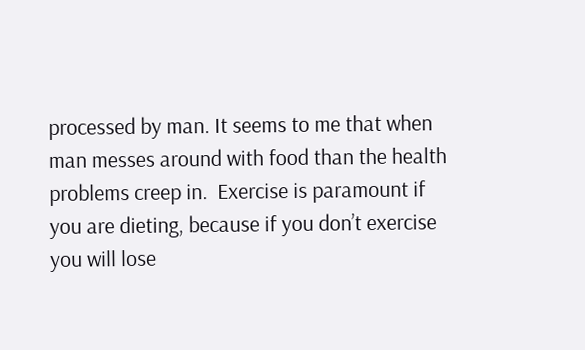processed by man. It seems to me that when man messes around with food than the health problems creep in.  Exercise is paramount if you are dieting, because if you don’t exercise you will lose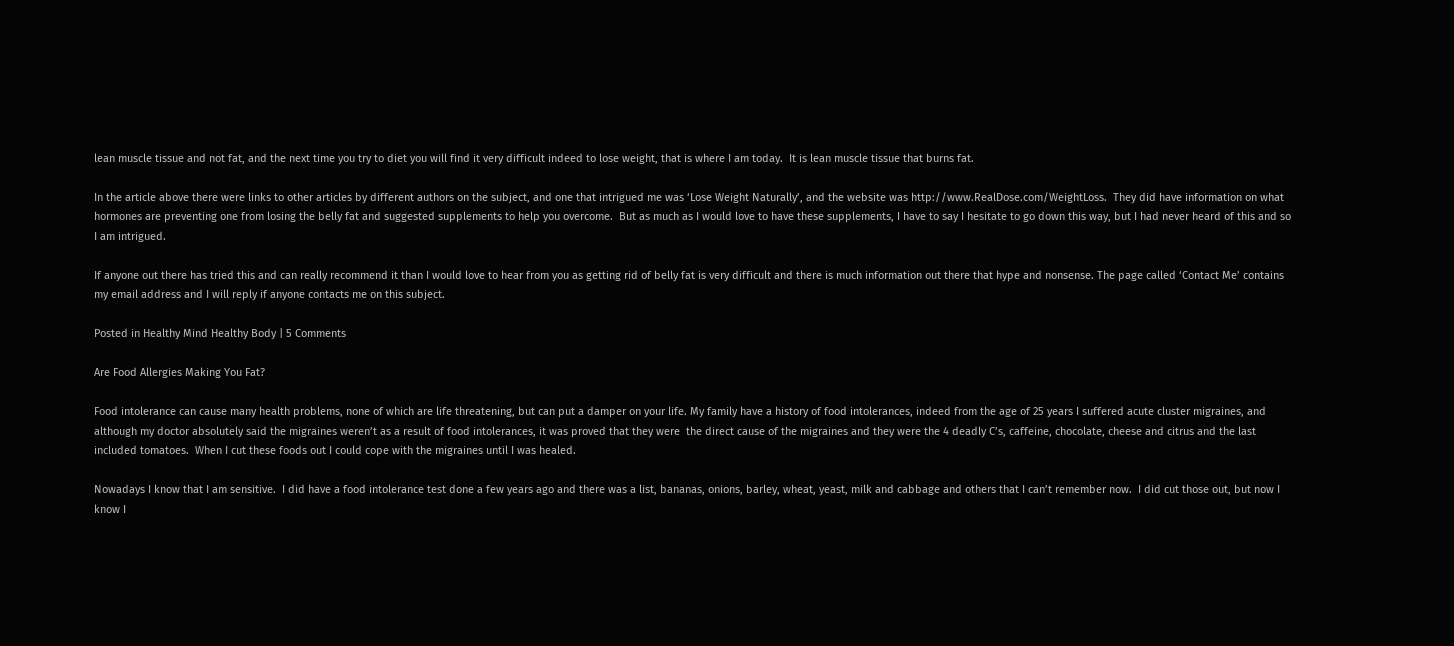lean muscle tissue and not fat, and the next time you try to diet you will find it very difficult indeed to lose weight, that is where I am today.  It is lean muscle tissue that burns fat.

In the article above there were links to other articles by different authors on the subject, and one that intrigued me was ‘Lose Weight Naturally’, and the website was http://www.RealDose.com/WeightLoss.  They did have information on what hormones are preventing one from losing the belly fat and suggested supplements to help you overcome.  But as much as I would love to have these supplements, I have to say I hesitate to go down this way, but I had never heard of this and so I am intrigued.

If anyone out there has tried this and can really recommend it than I would love to hear from you as getting rid of belly fat is very difficult and there is much information out there that hype and nonsense. The page called ‘Contact Me’ contains my email address and I will reply if anyone contacts me on this subject.

Posted in Healthy Mind Healthy Body | 5 Comments

Are Food Allergies Making You Fat?

Food intolerance can cause many health problems, none of which are life threatening, but can put a damper on your life. My family have a history of food intolerances, indeed from the age of 25 years I suffered acute cluster migraines, and although my doctor absolutely said the migraines weren’t as a result of food intolerances, it was proved that they were  the direct cause of the migraines and they were the 4 deadly C’s, caffeine, chocolate, cheese and citrus and the last included tomatoes.  When I cut these foods out I could cope with the migraines until I was healed.

Nowadays I know that I am sensitive.  I did have a food intolerance test done a few years ago and there was a list, bananas, onions, barley, wheat, yeast, milk and cabbage and others that I can’t remember now.  I did cut those out, but now I know I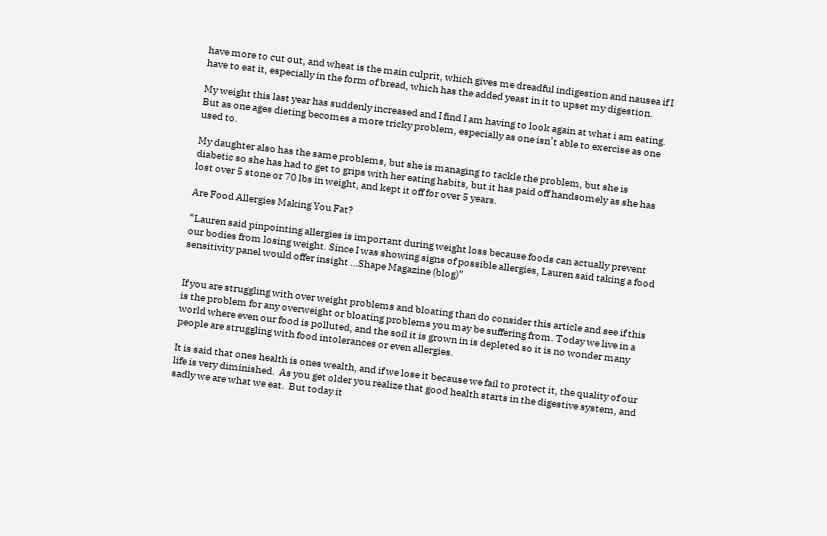have more to cut out, and wheat is the main culprit, which gives me dreadful indigestion and nausea if I have to eat it, especially in the form of bread, which has the added yeast in it to upset my digestion.

My weight this last year has suddenly increased and I find I am having to look again at what i am eating.  But as one ages dieting becomes a more tricky problem, especially as one isn’t able to exercise as one used to.

My daughter also has the same problems, but she is managing to tackle the problem, but she is diabetic so she has had to get to grips with her eating habits, but it has paid off handsomely as she has lost over 5 stone or 70 lbs in weight, and kept it off for over 5 years.

Are Food Allergies Making You Fat?

“Lauren said pinpointing allergies is important during weight loss because foods can actually prevent our bodies from losing weight. Since I was showing signs of possible allergies, Lauren said taking a food sensitivity panel would offer insight …Shape Magazine (blog)”


If you are struggling with over weight problems and bloating than do consider this article and see if this is the problem for any overweight or bloating problems you may be suffering from. Today we live in a world where even our food is polluted, and the soil it is grown in is depleted so it is no wonder many people are struggling with food intolerances or even allergies.

It is said that ones health is ones wealth, and if we lose it because we fail to protect it, the quality of our life is very diminished.  As you get older you realize that good health starts in the digestive system, and sadly we are what we eat.  But today it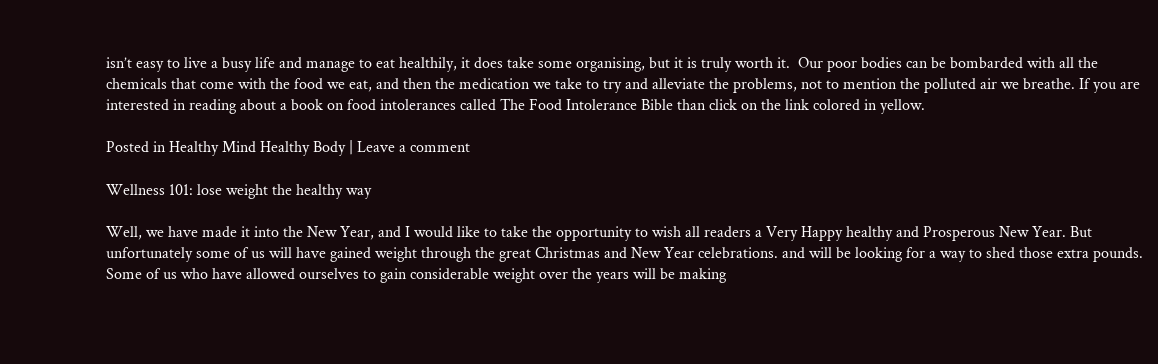isn’t easy to live a busy life and manage to eat healthily, it does take some organising, but it is truly worth it.  Our poor bodies can be bombarded with all the chemicals that come with the food we eat, and then the medication we take to try and alleviate the problems, not to mention the polluted air we breathe. If you are interested in reading about a book on food intolerances called The Food Intolerance Bible than click on the link colored in yellow.

Posted in Healthy Mind Healthy Body | Leave a comment

Wellness 101: lose weight the healthy way

Well, we have made it into the New Year, and I would like to take the opportunity to wish all readers a Very Happy healthy and Prosperous New Year. But unfortunately some of us will have gained weight through the great Christmas and New Year celebrations. and will be looking for a way to shed those extra pounds.  Some of us who have allowed ourselves to gain considerable weight over the years will be making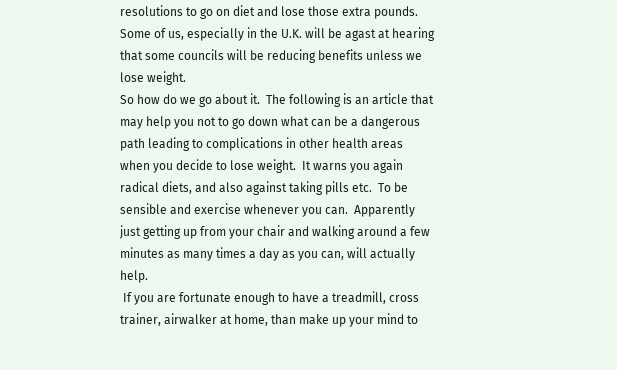resolutions to go on diet and lose those extra pounds.  Some of us, especially in the U.K. will be agast at hearing that some councils will be reducing benefits unless we lose weight.
So how do we go about it.  The following is an article that may help you not to go down what can be a dangerous path leading to complications in other health areas when you decide to lose weight.  It warns you again radical diets, and also against taking pills etc.  To be sensible and exercise whenever you can.  Apparently just getting up from your chair and walking around a few minutes as many times a day as you can, will actually help.
 If you are fortunate enough to have a treadmill, cross trainer, airwalker at home, than make up your mind to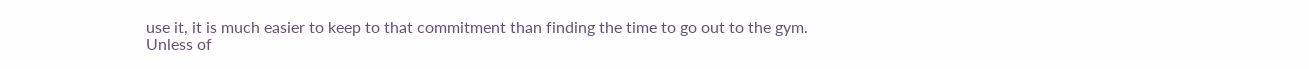use it, it is much easier to keep to that commitment than finding the time to go out to the gym.  Unless of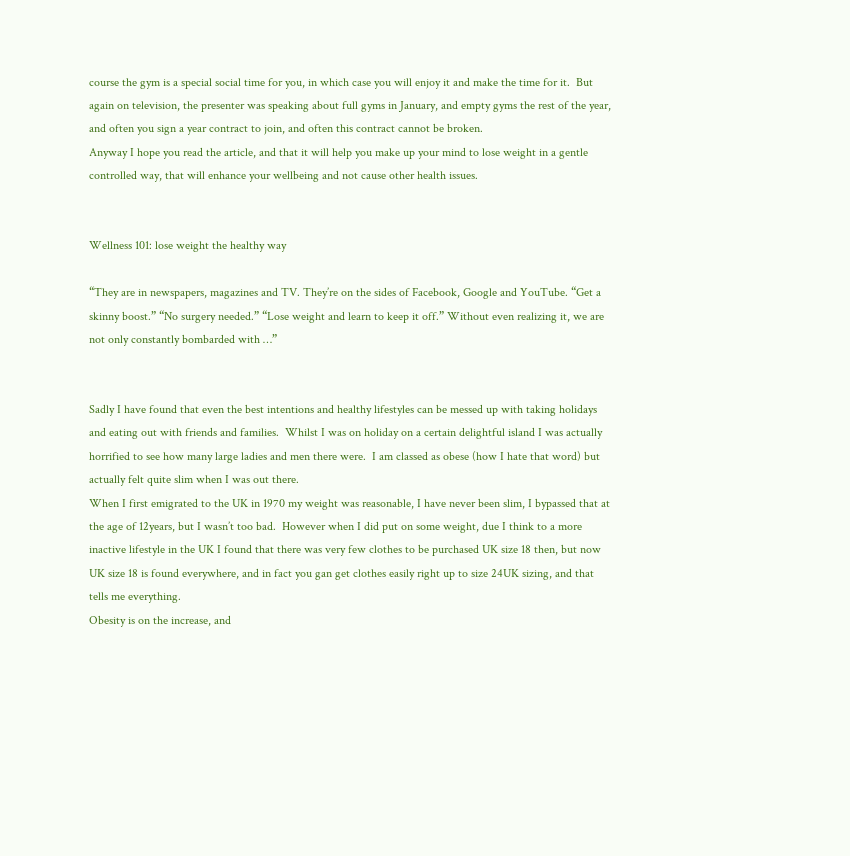course the gym is a special social time for you, in which case you will enjoy it and make the time for it.  But again on television, the presenter was speaking about full gyms in January, and empty gyms the rest of the year, and often you sign a year contract to join, and often this contract cannot be broken.
Anyway I hope you read the article, and that it will help you make up your mind to lose weight in a gentle controlled way, that will enhance your wellbeing and not cause other health issues.


Wellness 101: lose weight the healthy way

“They are in newspapers, magazines and TV. They’re on the sides of Facebook, Google and YouTube. “Get a skinny boost.” “No surgery needed.” “Lose weight and learn to keep it off.” Without even realizing it, we are not only constantly bombarded with …”


Sadly I have found that even the best intentions and healthy lifestyles can be messed up with taking holidays and eating out with friends and families.  Whilst I was on holiday on a certain delightful island I was actually horrified to see how many large ladies and men there were.  I am classed as obese (how I hate that word) but actually felt quite slim when I was out there.
When I first emigrated to the UK in 1970 my weight was reasonable, I have never been slim, I bypassed that at the age of 12years, but I wasn’t too bad.  However when I did put on some weight, due I think to a more inactive lifestyle in the UK I found that there was very few clothes to be purchased UK size 18 then, but now UK size 18 is found everywhere, and in fact you gan get clothes easily right up to size 24UK sizing, and that tells me everything.
Obesity is on the increase, and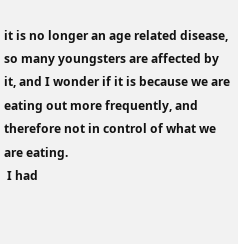it is no longer an age related disease, so many youngsters are affected by it, and I wonder if it is because we are eating out more frequently, and therefore not in control of what we are eating.
 I had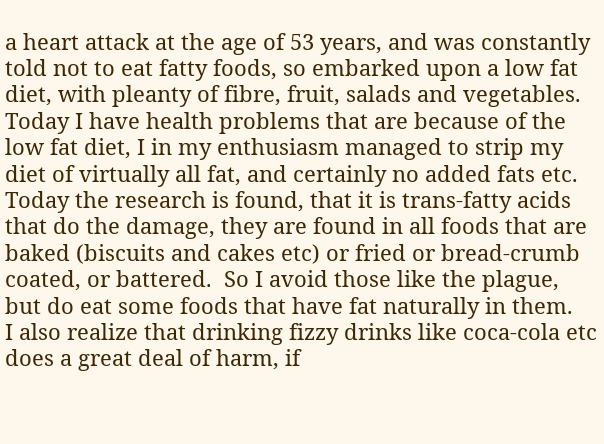a heart attack at the age of 53 years, and was constantly told not to eat fatty foods, so embarked upon a low fat diet, with pleanty of fibre, fruit, salads and vegetables.  Today I have health problems that are because of the low fat diet, I in my enthusiasm managed to strip my diet of virtually all fat, and certainly no added fats etc. Today the research is found, that it is trans-fatty acids that do the damage, they are found in all foods that are baked (biscuits and cakes etc) or fried or bread-crumb coated, or battered.  So I avoid those like the plague, but do eat some foods that have fat naturally in them.
I also realize that drinking fizzy drinks like coca-cola etc does a great deal of harm, if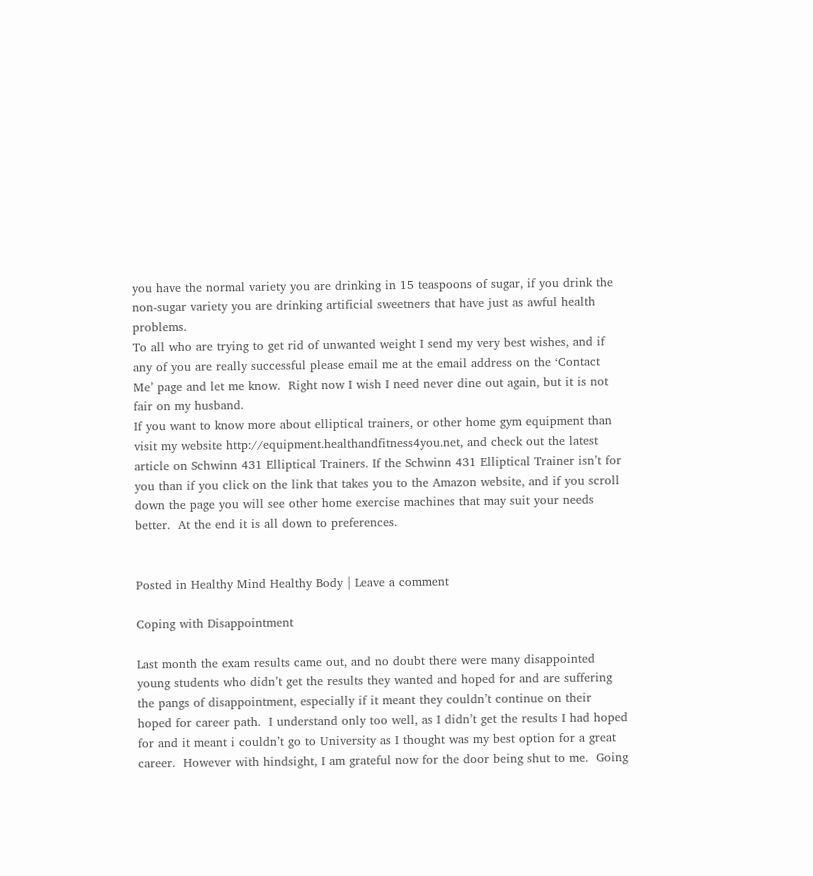you have the normal variety you are drinking in 15 teaspoons of sugar, if you drink the non-sugar variety you are drinking artificial sweetners that have just as awful health problems.
To all who are trying to get rid of unwanted weight I send my very best wishes, and if any of you are really successful please email me at the email address on the ‘Contact Me’ page and let me know.  Right now I wish I need never dine out again, but it is not fair on my husband.
If you want to know more about elliptical trainers, or other home gym equipment than visit my website http://equipment.healthandfitness4you.net, and check out the latest article on Schwinn 431 Elliptical Trainers. If the Schwinn 431 Elliptical Trainer isn’t for you than if you click on the link that takes you to the Amazon website, and if you scroll down the page you will see other home exercise machines that may suit your needs better.  At the end it is all down to preferences.


Posted in Healthy Mind Healthy Body | Leave a comment

Coping with Disappointment

Last month the exam results came out, and no doubt there were many disappointed young students who didn’t get the results they wanted and hoped for and are suffering the pangs of disappointment, especially if it meant they couldn’t continue on their hoped for career path.  I understand only too well, as I didn’t get the results I had hoped for and it meant i couldn’t go to University as I thought was my best option for a great career.  However with hindsight, I am grateful now for the door being shut to me.  Going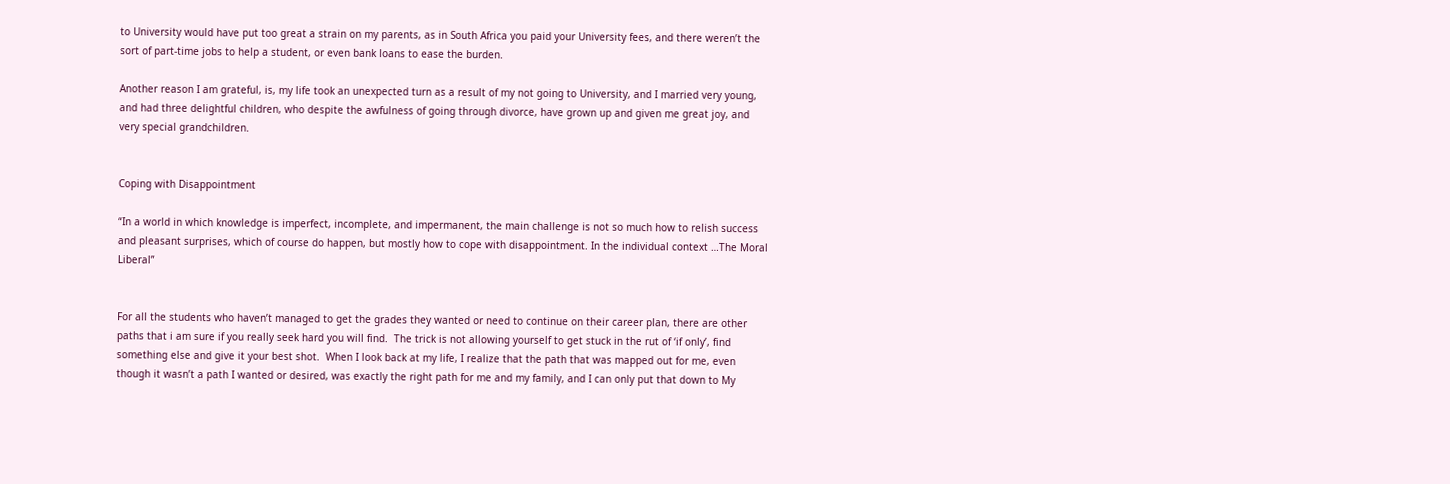to University would have put too great a strain on my parents, as in South Africa you paid your University fees, and there weren’t the sort of part-time jobs to help a student, or even bank loans to ease the burden.

Another reason I am grateful, is, my life took an unexpected turn as a result of my not going to University, and I married very young, and had three delightful children, who despite the awfulness of going through divorce, have grown up and given me great joy, and  very special grandchildren.


Coping with Disappointment

“In a world in which knowledge is imperfect, incomplete, and impermanent, the main challenge is not so much how to relish success and pleasant surprises, which of course do happen, but mostly how to cope with disappointment. In the individual context …The Moral Liberal”


For all the students who haven’t managed to get the grades they wanted or need to continue on their career plan, there are other paths that i am sure if you really seek hard you will find.  The trick is not allowing yourself to get stuck in the rut of ‘if only’, find something else and give it your best shot.  When I look back at my life, I realize that the path that was mapped out for me, even though it wasn’t a path I wanted or desired, was exactly the right path for me and my family, and I can only put that down to My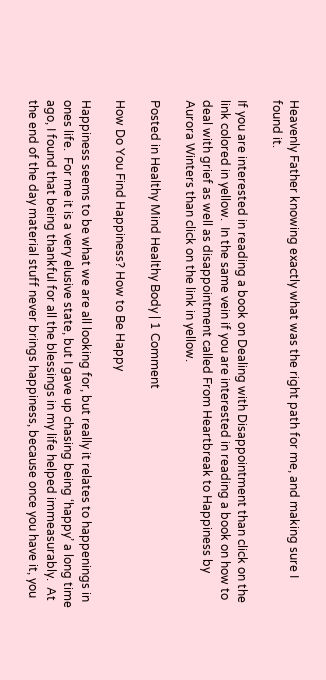Heavenly Father knowing exactly what was the right path for me, and making sure I found it.

If you are interested in reading a book on Dealing with Disappointment than click on the link colored in yellow.  In the same vein if you are interested in reading a book on how to deal with grief as well as disappointment called From Heartbreak to Happiness by Aurora Winters than click on the link in yellow.

Posted in Healthy Mind Healthy Body | 1 Comment

How Do You Find Happiness? How to Be Happy

Happiness seems to be what we are all looking for, but really it relates to happenings in ones life.  For me it is a very elusive state, but I gave up chasing being ‘happy’ a long time ago, I found that being thankful for all the blessings in my life helped immeasurably.  At the end of the day material stuff never brings happiness, because once you have it, you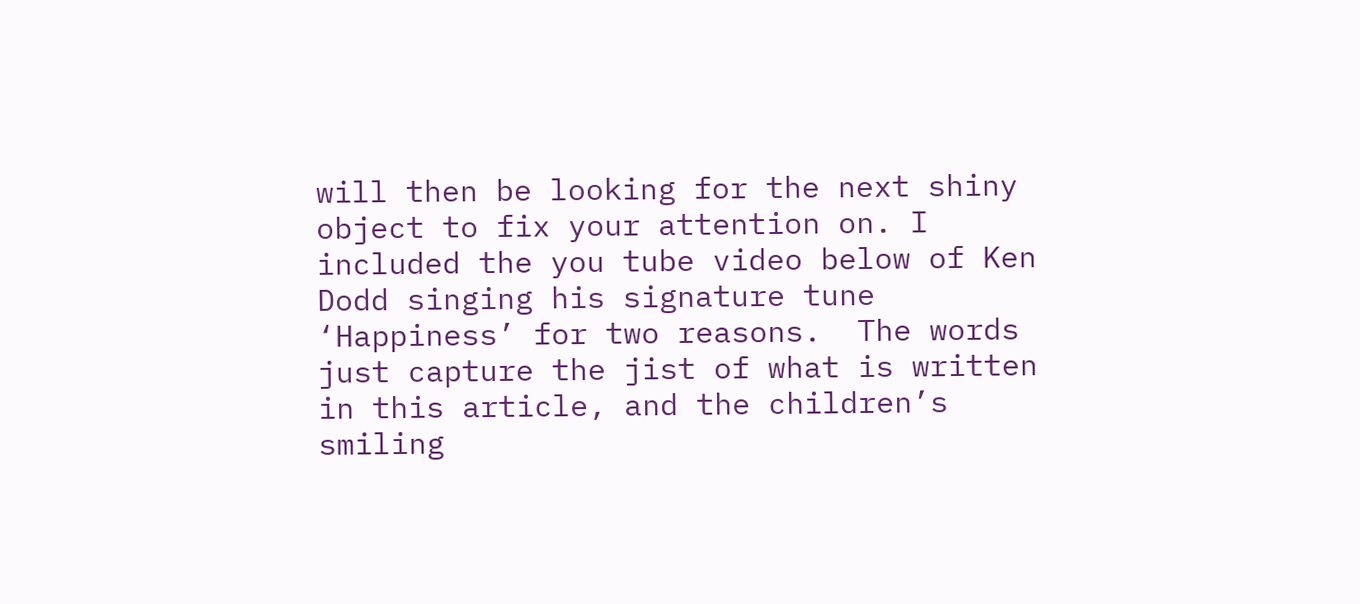will then be looking for the next shiny object to fix your attention on. I included the you tube video below of Ken Dodd singing his signature tune ‘Happiness’ for two reasons.  The words just capture the jist of what is written in this article, and the children’s smiling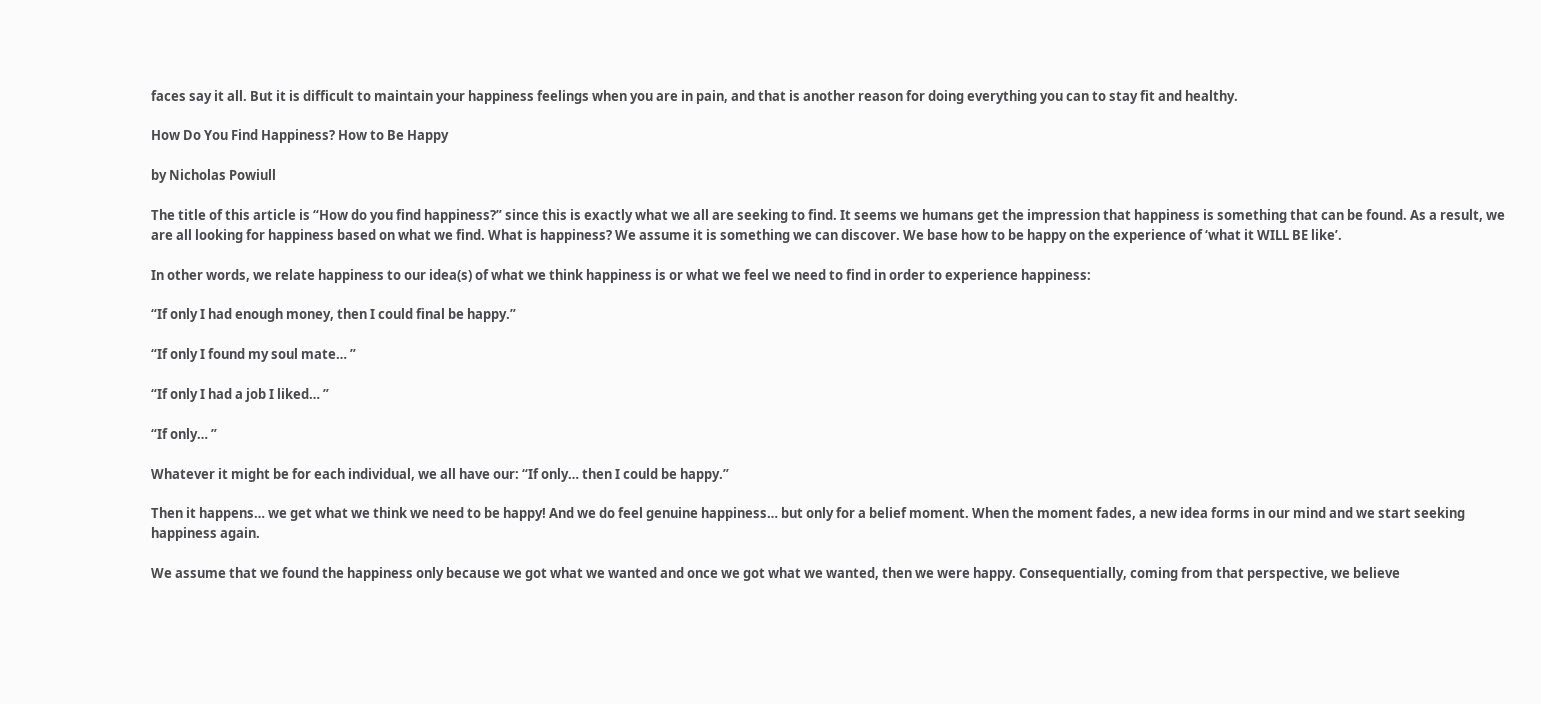faces say it all. But it is difficult to maintain your happiness feelings when you are in pain, and that is another reason for doing everything you can to stay fit and healthy.

How Do You Find Happiness? How to Be Happy

by Nicholas Powiull

The title of this article is “How do you find happiness?” since this is exactly what we all are seeking to find. It seems we humans get the impression that happiness is something that can be found. As a result, we are all looking for happiness based on what we find. What is happiness? We assume it is something we can discover. We base how to be happy on the experience of ‘what it WILL BE like’.

In other words, we relate happiness to our idea(s) of what we think happiness is or what we feel we need to find in order to experience happiness:

“If only I had enough money, then I could final be happy.”

“If only I found my soul mate… ”

“If only I had a job I liked… ”

“If only… ”

Whatever it might be for each individual, we all have our: “If only… then I could be happy.”

Then it happens… we get what we think we need to be happy! And we do feel genuine happiness… but only for a belief moment. When the moment fades, a new idea forms in our mind and we start seeking happiness again.

We assume that we found the happiness only because we got what we wanted and once we got what we wanted, then we were happy. Consequentially, coming from that perspective, we believe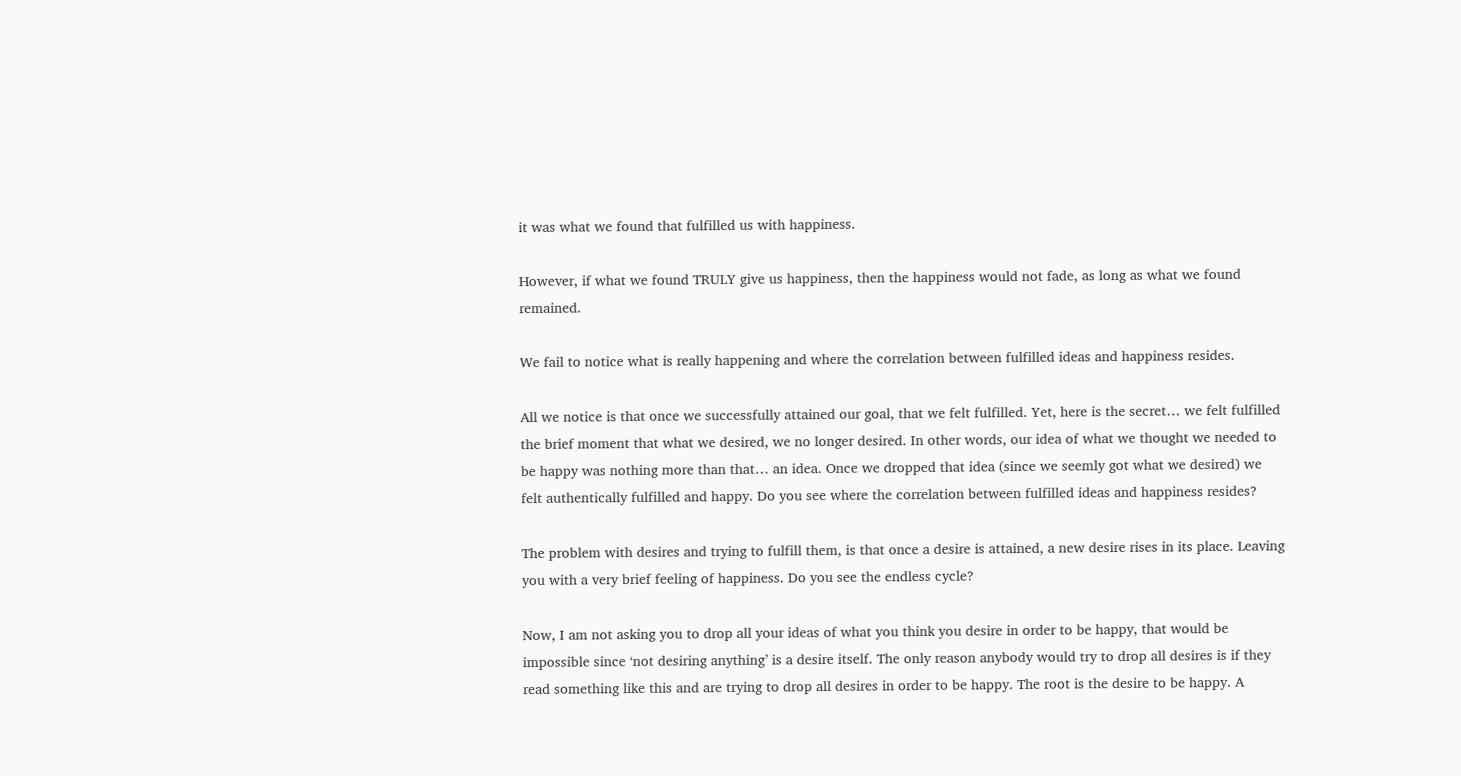it was what we found that fulfilled us with happiness.

However, if what we found TRULY give us happiness, then the happiness would not fade, as long as what we found remained.

We fail to notice what is really happening and where the correlation between fulfilled ideas and happiness resides.

All we notice is that once we successfully attained our goal, that we felt fulfilled. Yet, here is the secret… we felt fulfilled the brief moment that what we desired, we no longer desired. In other words, our idea of what we thought we needed to be happy was nothing more than that… an idea. Once we dropped that idea (since we seemly got what we desired) we felt authentically fulfilled and happy. Do you see where the correlation between fulfilled ideas and happiness resides?

The problem with desires and trying to fulfill them, is that once a desire is attained, a new desire rises in its place. Leaving you with a very brief feeling of happiness. Do you see the endless cycle?

Now, I am not asking you to drop all your ideas of what you think you desire in order to be happy, that would be impossible since ‘not desiring anything’ is a desire itself. The only reason anybody would try to drop all desires is if they read something like this and are trying to drop all desires in order to be happy. The root is the desire to be happy. A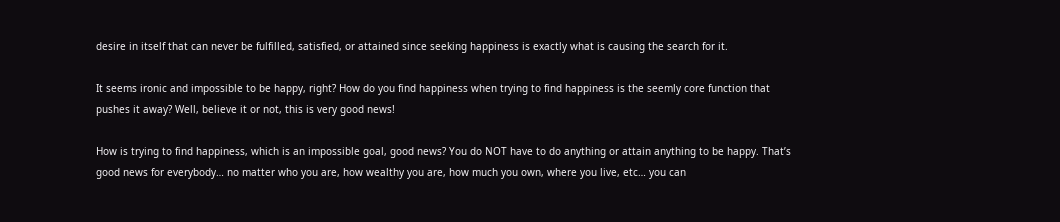desire in itself that can never be fulfilled, satisfied, or attained since seeking happiness is exactly what is causing the search for it.

It seems ironic and impossible to be happy, right? How do you find happiness when trying to find happiness is the seemly core function that pushes it away? Well, believe it or not, this is very good news!

How is trying to find happiness, which is an impossible goal, good news? You do NOT have to do anything or attain anything to be happy. That’s good news for everybody… no matter who you are, how wealthy you are, how much you own, where you live, etc… you can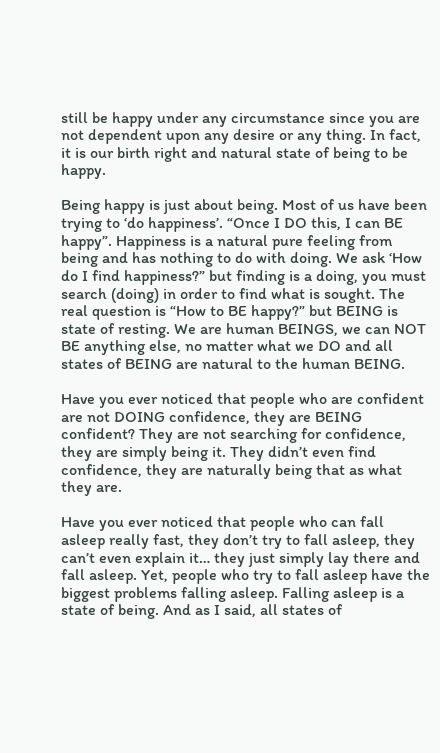still be happy under any circumstance since you are not dependent upon any desire or any thing. In fact, it is our birth right and natural state of being to be happy.

Being happy is just about being. Most of us have been trying to ‘do happiness’. “Once I DO this, I can BE happy”. Happiness is a natural pure feeling from being and has nothing to do with doing. We ask ‘How do I find happiness?” but finding is a doing, you must search (doing) in order to find what is sought. The real question is “How to BE happy?” but BEING is state of resting. We are human BEINGS, we can NOT BE anything else, no matter what we DO and all states of BEING are natural to the human BEING.

Have you ever noticed that people who are confident are not DOING confidence, they are BEING confident? They are not searching for confidence, they are simply being it. They didn’t even find confidence, they are naturally being that as what they are.

Have you ever noticed that people who can fall asleep really fast, they don’t try to fall asleep, they can’t even explain it… they just simply lay there and fall asleep. Yet, people who try to fall asleep have the biggest problems falling asleep. Falling asleep is a state of being. And as I said, all states of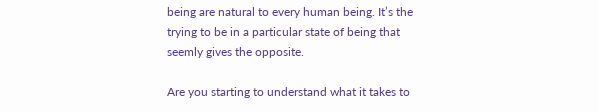being are natural to every human being. It’s the trying to be in a particular state of being that seemly gives the opposite.

Are you starting to understand what it takes to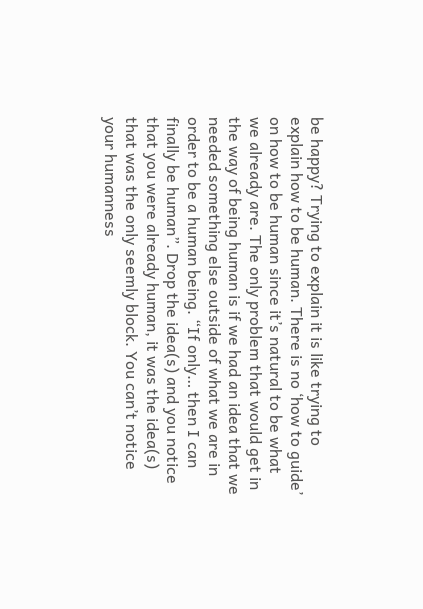be happy? Trying to explain it is like trying to explain how to be human. There is no ‘how to guide’ on how to be human since it’s natural to be what we already are. The only problem that would get in the way of being human is if we had an idea that we needed something else outside of what we are in order to be a human being. “If only… then I can finally be human”. Drop the idea(s) and you notice that you were already human, it was the idea(s) that was the only seemly block. You can’t notice your humanness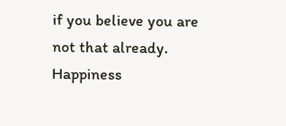if you believe you are not that already. Happiness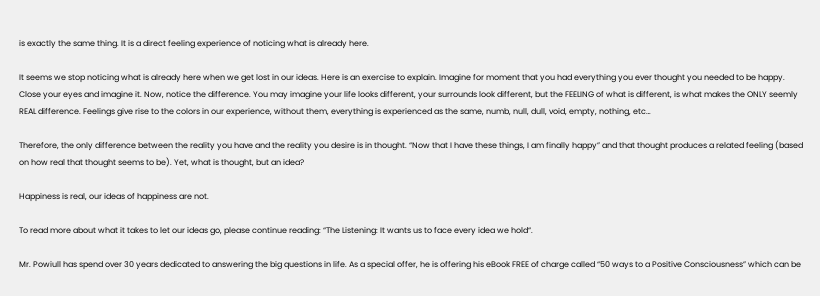is exactly the same thing. It is a direct feeling experience of noticing what is already here.

It seems we stop noticing what is already here when we get lost in our ideas. Here is an exercise to explain. Imagine for moment that you had everything you ever thought you needed to be happy. Close your eyes and imagine it. Now, notice the difference. You may imagine your life looks different, your surrounds look different, but the FEELING of what is different, is what makes the ONLY seemly REAL difference. Feelings give rise to the colors in our experience, without them, everything is experienced as the same, numb, null, dull, void, empty, nothing, etc…

Therefore, the only difference between the reality you have and the reality you desire is in thought. “Now that I have these things, I am finally happy” and that thought produces a related feeling (based on how real that thought seems to be). Yet, what is thought, but an idea?

Happiness is real, our ideas of happiness are not.

To read more about what it takes to let our ideas go, please continue reading: “The Listening: It wants us to face every idea we hold“.

Mr. Powiull has spend over 30 years dedicated to answering the big questions in life. As a special offer, he is offering his eBook FREE of charge called “50 ways to a Positive Consciousness” which can be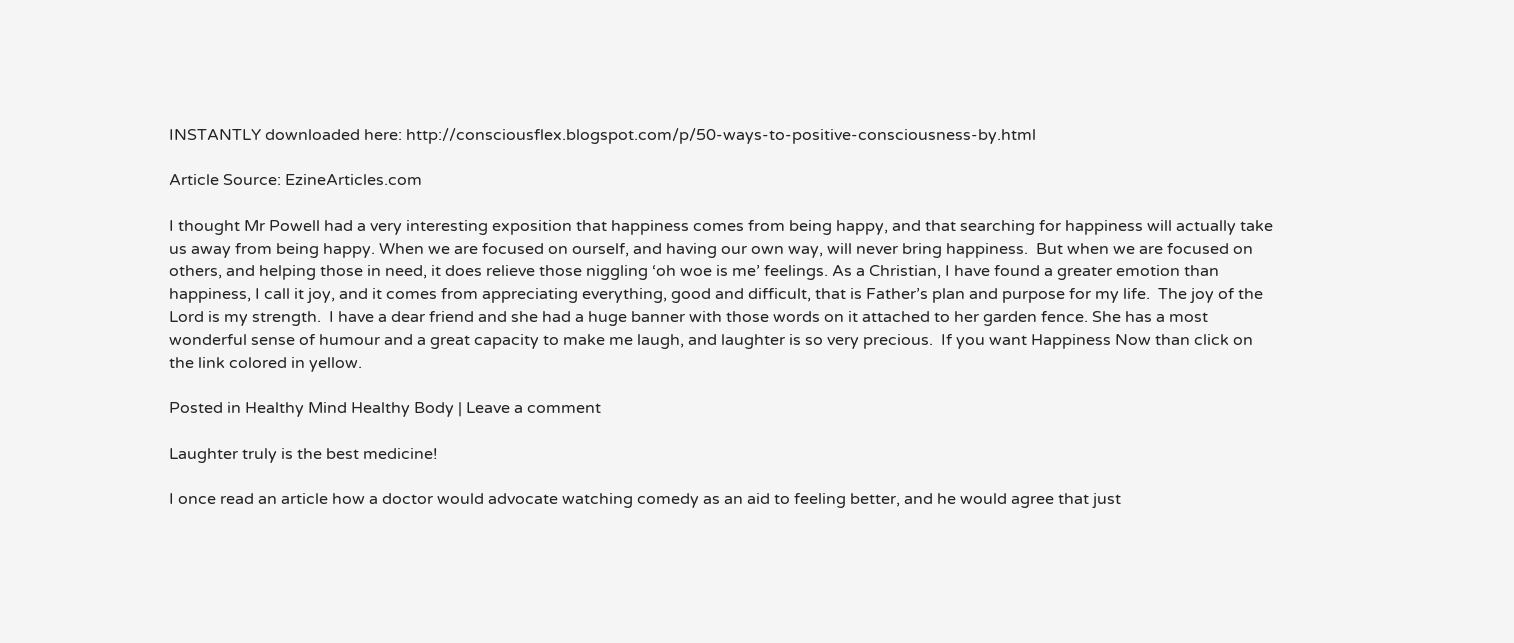INSTANTLY downloaded here: http://consciousflex.blogspot.com/p/50-ways-to-positive-consciousness-by.html

Article Source: EzineArticles.com

I thought Mr Powell had a very interesting exposition that happiness comes from being happy, and that searching for happiness will actually take us away from being happy. When we are focused on ourself, and having our own way, will never bring happiness.  But when we are focused on others, and helping those in need, it does relieve those niggling ‘oh woe is me’ feelings. As a Christian, I have found a greater emotion than happiness, I call it joy, and it comes from appreciating everything, good and difficult, that is Father’s plan and purpose for my life.  The joy of the Lord is my strength.  I have a dear friend and she had a huge banner with those words on it attached to her garden fence. She has a most wonderful sense of humour and a great capacity to make me laugh, and laughter is so very precious.  If you want Happiness Now than click on the link colored in yellow.

Posted in Healthy Mind Healthy Body | Leave a comment

Laughter truly is the best medicine!

I once read an article how a doctor would advocate watching comedy as an aid to feeling better, and he would agree that just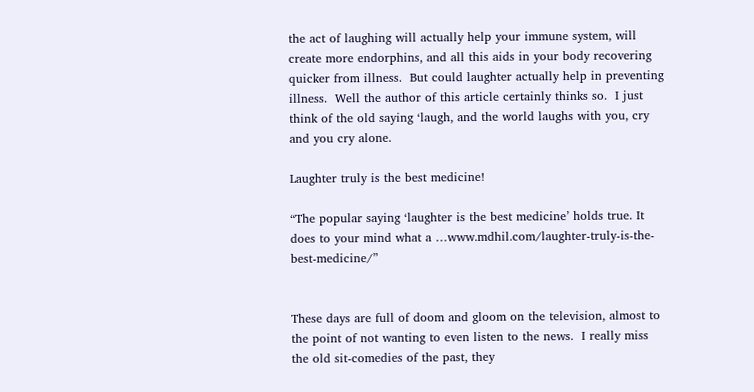the act of laughing will actually help your immune system, will create more endorphins, and all this aids in your body recovering quicker from illness.  But could laughter actually help in preventing illness.  Well the author of this article certainly thinks so.  I just think of the old saying ‘laugh, and the world laughs with you, cry and you cry alone.

Laughter truly is the best medicine!

“The popular saying ‘laughter is the best medicine’ holds true. It does to your mind what a …www.mdhil.com/laughter-truly-is-the-best-medicine/”


These days are full of doom and gloom on the television, almost to the point of not wanting to even listen to the news.  I really miss the old sit-comedies of the past, they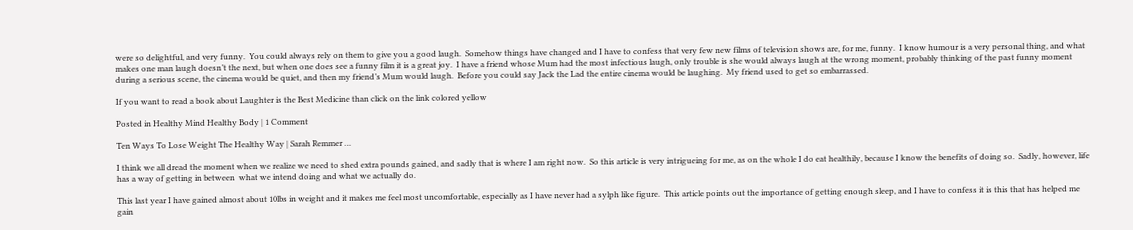were so delightful, and very funny.  You could always rely on them to give you a good laugh.  Somehow things have changed and I have to confess that very few new films of television shows are, for me, funny.  I know humour is a very personal thing, and what makes one man laugh doesn’t the next, but when one does see a funny film it is a great joy.  I have a friend whose Mum had the most infectious laugh, only trouble is she would always laugh at the wrong moment, probably thinking of the past funny moment during a serious scene, the cinema would be quiet, and then my friend’s Mum would laugh.  Before you could say Jack the Lad the entire cinema would be laughing.  My friend used to get so embarrassed.

If you want to read a book about Laughter is the Best Medicine than click on the link colored yellow

Posted in Healthy Mind Healthy Body | 1 Comment

Ten Ways To Lose Weight The Healthy Way | Sarah Remmer …

I think we all dread the moment when we realize we need to shed extra pounds gained, and sadly that is where I am right now.  So this article is very intrigueing for me, as on the whole I do eat healthily, because I know the benefits of doing so.  Sadly, however, life has a way of getting in between  what we intend doing and what we actually do.

This last year I have gained almost about 10lbs in weight and it makes me feel most uncomfortable, especially as I have never had a sylph like figure.  This article points out the importance of getting enough sleep, and I have to confess it is this that has helped me gain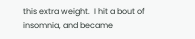this extra weight.  I hit a bout of insomnia, and became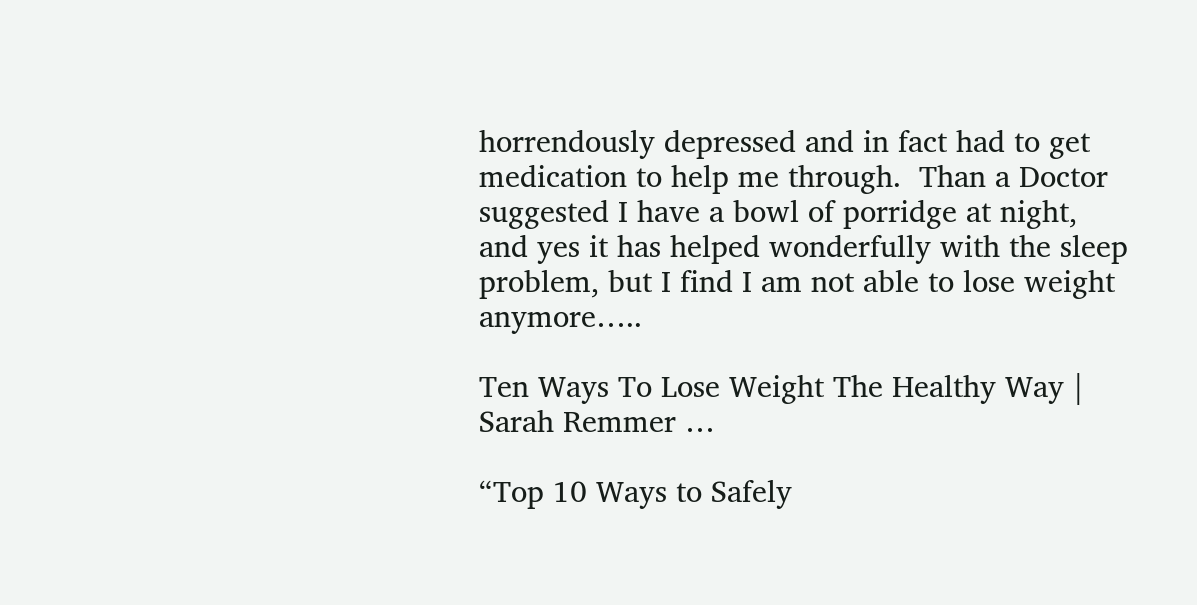horrendously depressed and in fact had to get medication to help me through.  Than a Doctor suggested I have a bowl of porridge at night, and yes it has helped wonderfully with the sleep problem, but I find I am not able to lose weight anymore…..

Ten Ways To Lose Weight The Healthy Way | Sarah Remmer …

“Top 10 Ways to Safely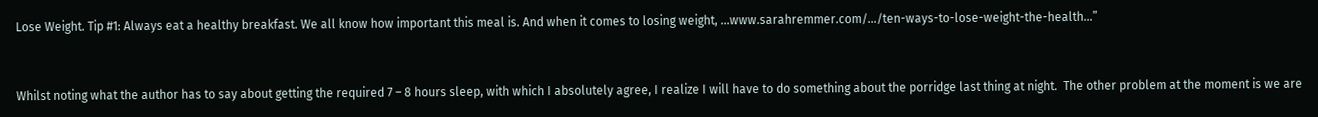Lose Weight. Tip #1: Always eat a healthy breakfast. We all know how important this meal is. And when it comes to losing weight, …www.sarahremmer.com/…/ten-ways-to-lose-weight-the-health…”


Whilst noting what the author has to say about getting the required 7 – 8 hours sleep, with which I absolutely agree, I realize I will have to do something about the porridge last thing at night.  The other problem at the moment is we are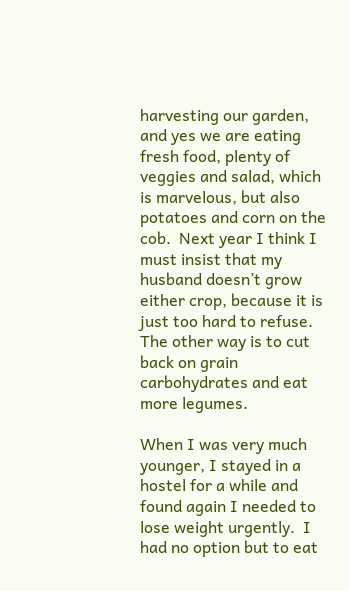harvesting our garden, and yes we are eating fresh food, plenty of veggies and salad, which is marvelous, but also potatoes and corn on the cob.  Next year I think I must insist that my husband doesn’t grow either crop, because it is just too hard to refuse.  The other way is to cut back on grain carbohydrates and eat more legumes.

When I was very much younger, I stayed in a hostel for a while and found again I needed to lose weight urgently.  I had no option but to eat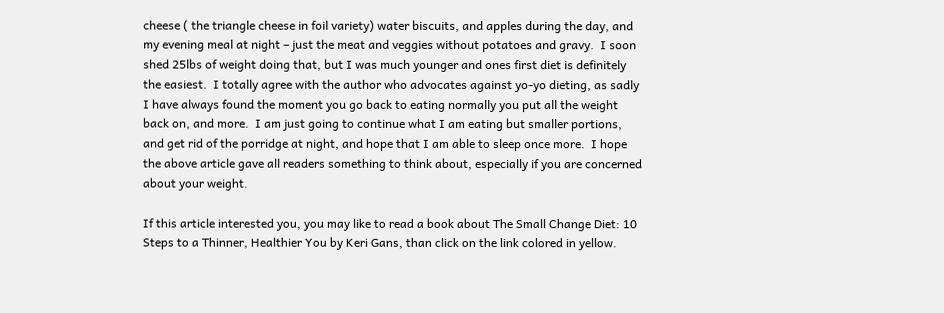cheese ( the triangle cheese in foil variety) water biscuits, and apples during the day, and my evening meal at night – just the meat and veggies without potatoes and gravy.  I soon shed 25lbs of weight doing that, but I was much younger and ones first diet is definitely the easiest.  I totally agree with the author who advocates against yo-yo dieting, as sadly I have always found the moment you go back to eating normally you put all the weight back on, and more.  I am just going to continue what I am eating but smaller portions, and get rid of the porridge at night, and hope that I am able to sleep once more.  I hope the above article gave all readers something to think about, especially if you are concerned about your weight.

If this article interested you, you may like to read a book about The Small Change Diet: 10 Steps to a Thinner, Healthier You by Keri Gans, than click on the link colored in yellow.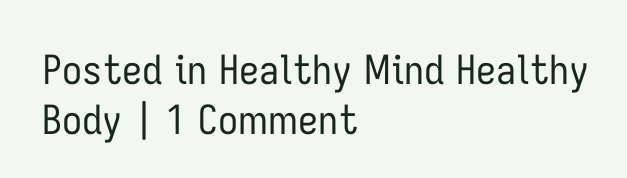Posted in Healthy Mind Healthy Body | 1 Comment